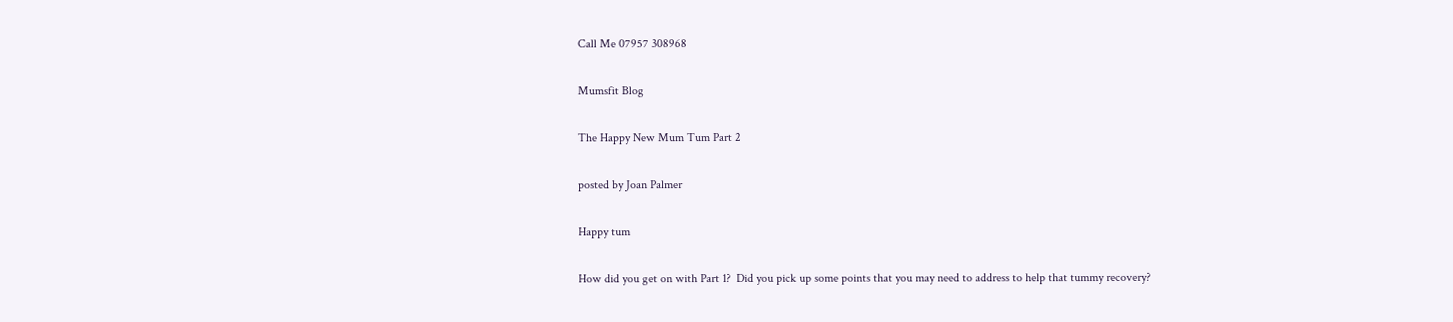Call Me 07957 308968

Mumsfit Blog

The Happy New Mum Tum Part 2

posted by Joan Palmer

Happy tum

How did you get on with Part 1?  Did you pick up some points that you may need to address to help that tummy recovery?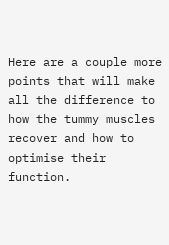Here are a couple more points that will make all the difference to how the tummy muscles recover and how to optimise their function.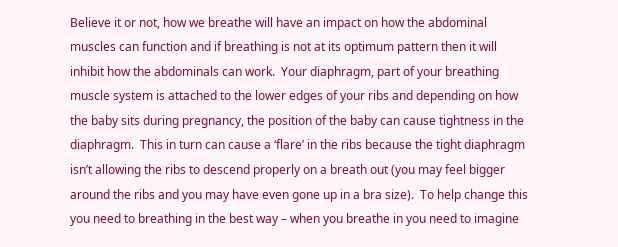Believe it or not, how we breathe will have an impact on how the abdominal muscles can function and if breathing is not at its optimum pattern then it will inhibit how the abdominals can work.  Your diaphragm, part of your breathing muscle system is attached to the lower edges of your ribs and depending on how the baby sits during pregnancy, the position of the baby can cause tightness in the diaphragm.  This in turn can cause a ‘flare’ in the ribs because the tight diaphragm isn’t allowing the ribs to descend properly on a breath out (you may feel bigger around the ribs and you may have even gone up in a bra size).  To help change this you need to breathing in the best way – when you breathe in you need to imagine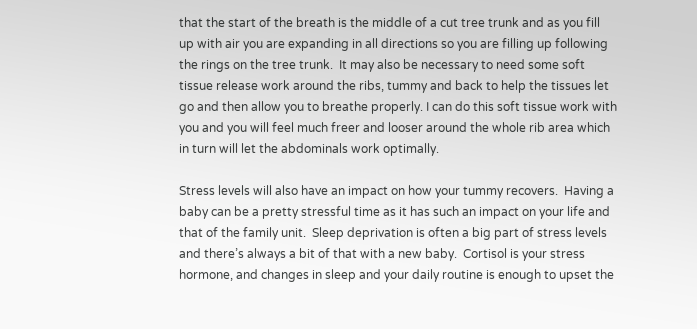that the start of the breath is the middle of a cut tree trunk and as you fill up with air you are expanding in all directions so you are filling up following the rings on the tree trunk.  It may also be necessary to need some soft tissue release work around the ribs, tummy and back to help the tissues let go and then allow you to breathe properly. I can do this soft tissue work with you and you will feel much freer and looser around the whole rib area which in turn will let the abdominals work optimally.

Stress levels will also have an impact on how your tummy recovers.  Having a baby can be a pretty stressful time as it has such an impact on your life and that of the family unit.  Sleep deprivation is often a big part of stress levels and there’s always a bit of that with a new baby.  Cortisol is your stress hormone, and changes in sleep and your daily routine is enough to upset the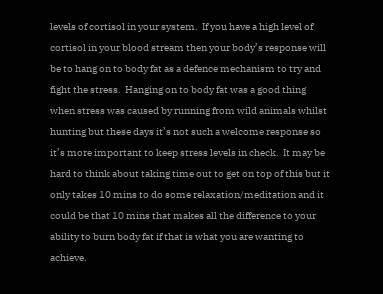levels of cortisol in your system.  If you have a high level of cortisol in your blood stream then your body’s response will be to hang on to body fat as a defence mechanism to try and fight the stress.  Hanging on to body fat was a good thing when stress was caused by running from wild animals whilst hunting but these days it’s not such a welcome response so it’s more important to keep stress levels in check.  It may be hard to think about taking time out to get on top of this but it only takes 10 mins to do some relaxation/meditation and it could be that 10 mins that makes all the difference to your ability to burn body fat if that is what you are wanting to achieve.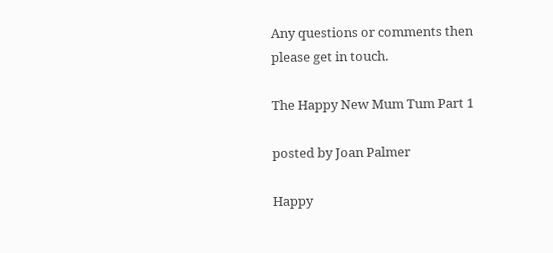Any questions or comments then please get in touch.

The Happy New Mum Tum Part 1

posted by Joan Palmer

Happy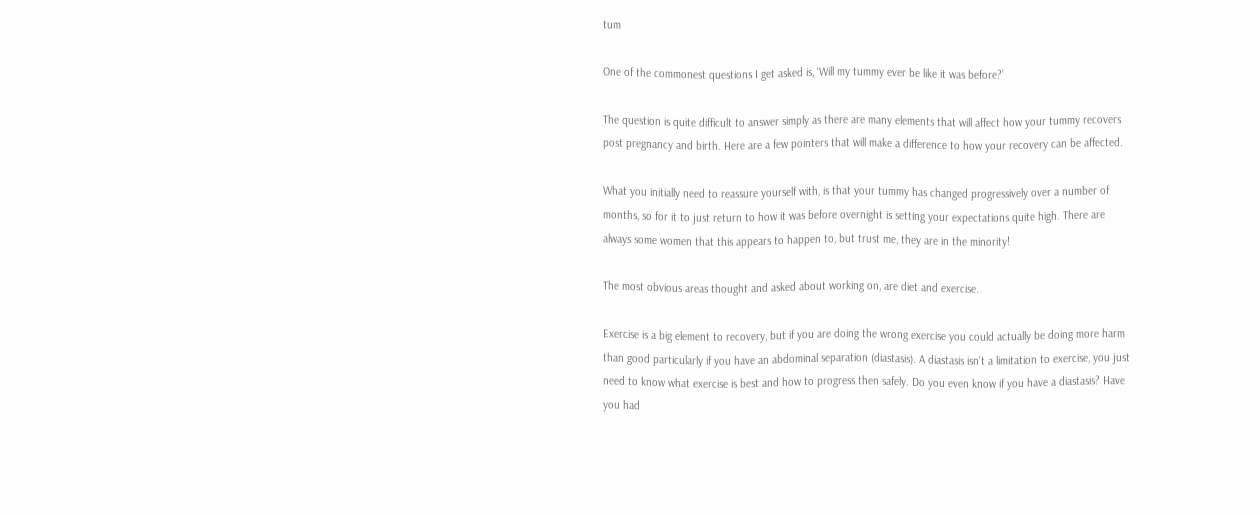tum

One of the commonest questions I get asked is, ‘Will my tummy ever be like it was before?’

The question is quite difficult to answer simply as there are many elements that will affect how your tummy recovers post pregnancy and birth. Here are a few pointers that will make a difference to how your recovery can be affected.

What you initially need to reassure yourself with, is that your tummy has changed progressively over a number of months, so for it to just return to how it was before overnight is setting your expectations quite high. There are always some women that this appears to happen to, but trust me, they are in the minority!

The most obvious areas thought and asked about working on, are diet and exercise.

Exercise is a big element to recovery, but if you are doing the wrong exercise you could actually be doing more harm than good particularly if you have an abdominal separation (diastasis). A diastasis isn’t a limitation to exercise, you just need to know what exercise is best and how to progress then safely. Do you even know if you have a diastasis? Have you had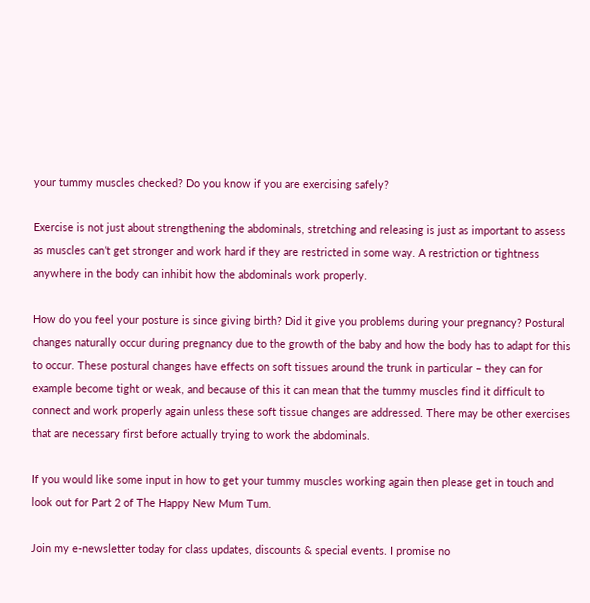your tummy muscles checked? Do you know if you are exercising safely?

Exercise is not just about strengthening the abdominals, stretching and releasing is just as important to assess as muscles can’t get stronger and work hard if they are restricted in some way. A restriction or tightness anywhere in the body can inhibit how the abdominals work properly.

How do you feel your posture is since giving birth? Did it give you problems during your pregnancy? Postural changes naturally occur during pregnancy due to the growth of the baby and how the body has to adapt for this to occur. These postural changes have effects on soft tissues around the trunk in particular – they can for example become tight or weak, and because of this it can mean that the tummy muscles find it difficult to connect and work properly again unless these soft tissue changes are addressed. There may be other exercises that are necessary first before actually trying to work the abdominals.

If you would like some input in how to get your tummy muscles working again then please get in touch and look out for Part 2 of The Happy New Mum Tum.

Join my e-newsletter today for class updates, discounts & special events. I promise no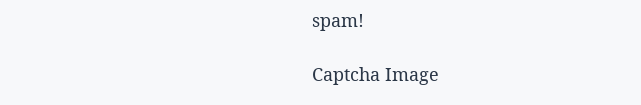spam!

Captcha Image